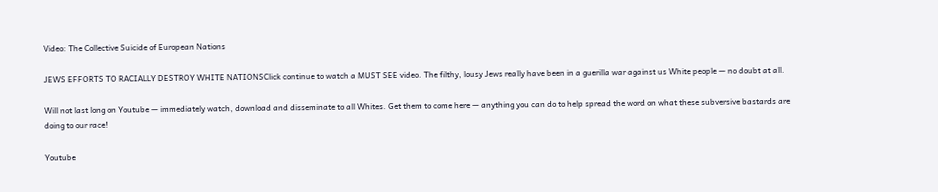Video: The Collective Suicide of European Nations

JEWS EFFORTS TO RACIALLY DESTROY WHITE NATIONSClick continue to watch a MUST SEE video. The filthy, lousy Jews really have been in a guerilla war against us White people — no doubt at all.

Will not last long on Youtube — immediately watch, download and disseminate to all Whites. Get them to come here — anything you can do to help spread the word on what these subversive bastards are doing to our race!

Youtube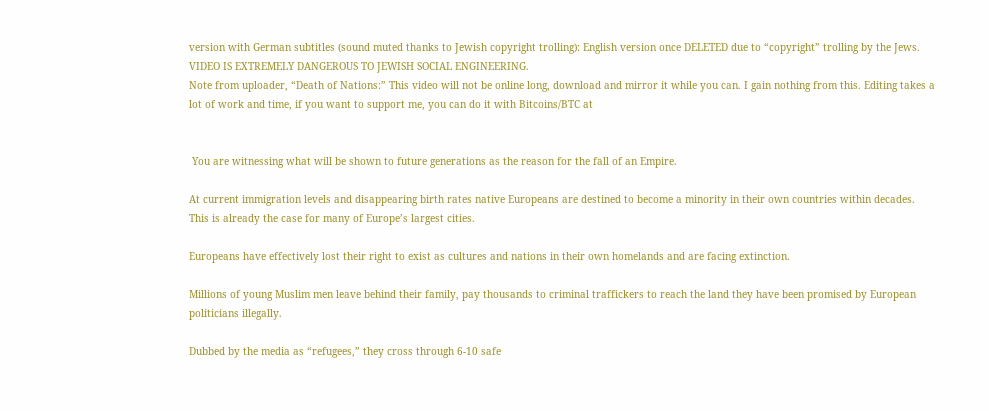version with German subtitles (sound muted thanks to Jewish copyright trolling): English version once DELETED due to “copyright” trolling by the Jews. VIDEO IS EXTREMELY DANGEROUS TO JEWISH SOCIAL ENGINEERING.
Note from uploader, “Death of Nations:” This video will not be online long, download and mirror it while you can. I gain nothing from this. Editing takes a lot of work and time, if you want to support me, you can do it with Bitcoins/BTC at


 You are witnessing what will be shown to future generations as the reason for the fall of an Empire.

At current immigration levels and disappearing birth rates native Europeans are destined to become a minority in their own countries within decades. This is already the case for many of Europe’s largest cities.

Europeans have effectively lost their right to exist as cultures and nations in their own homelands and are facing extinction.

Millions of young Muslim men leave behind their family, pay thousands to criminal traffickers to reach the land they have been promised by European politicians illegally.

Dubbed by the media as “refugees,” they cross through 6-10 safe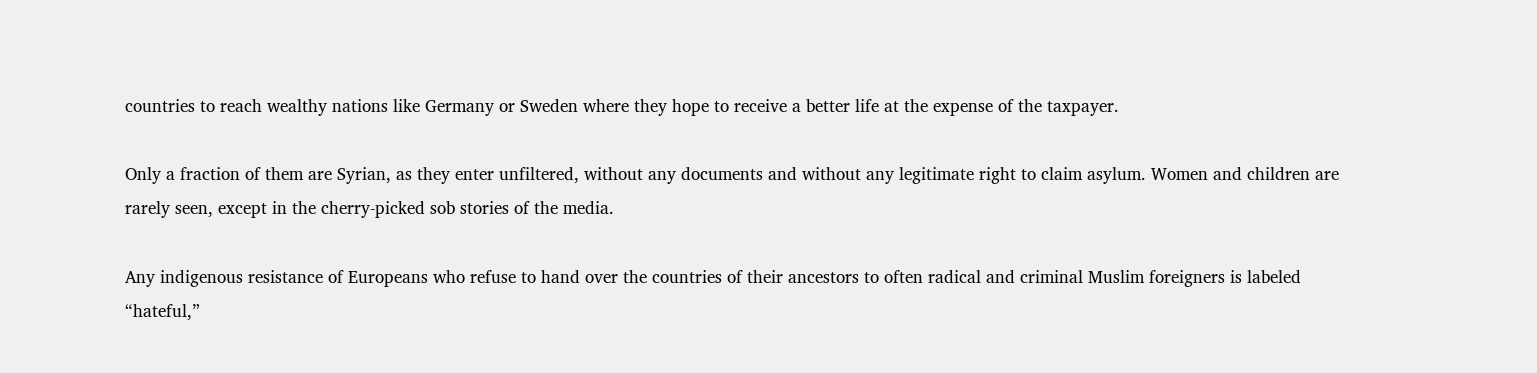countries to reach wealthy nations like Germany or Sweden where they hope to receive a better life at the expense of the taxpayer.

Only a fraction of them are Syrian, as they enter unfiltered, without any documents and without any legitimate right to claim asylum. Women and children are rarely seen, except in the cherry-picked sob stories of the media.

Any indigenous resistance of Europeans who refuse to hand over the countries of their ancestors to often radical and criminal Muslim foreigners is labeled “hateful,”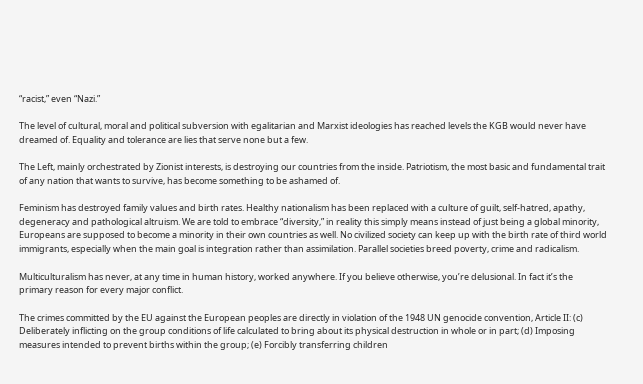“racist,” even “Nazi.”

The level of cultural, moral and political subversion with egalitarian and Marxist ideologies has reached levels the KGB would never have dreamed of. Equality and tolerance are lies that serve none but a few.

The Left, mainly orchestrated by Zionist interests, is destroying our countries from the inside. Patriotism, the most basic and fundamental trait of any nation that wants to survive, has become something to be ashamed of.

Feminism has destroyed family values and birth rates. Healthy nationalism has been replaced with a culture of guilt, self-hatred, apathy, degeneracy and pathological altruism. We are told to embrace “diversity,” in reality this simply means instead of just being a global minority, Europeans are supposed to become a minority in their own countries as well. No civilized society can keep up with the birth rate of third world immigrants, especially when the main goal is integration rather than assimilation. Parallel societies breed poverty, crime and radicalism.

Multiculturalism has never, at any time in human history, worked anywhere. If you believe otherwise, you’re delusional. In fact it’s the primary reason for every major conflict.

The crimes committed by the EU against the European peoples are directly in violation of the 1948 UN genocide convention, Article II: (c) Deliberately inflicting on the group conditions of life calculated to bring about its physical destruction in whole or in part; (d) Imposing measures intended to prevent births within the group; (e) Forcibly transferring children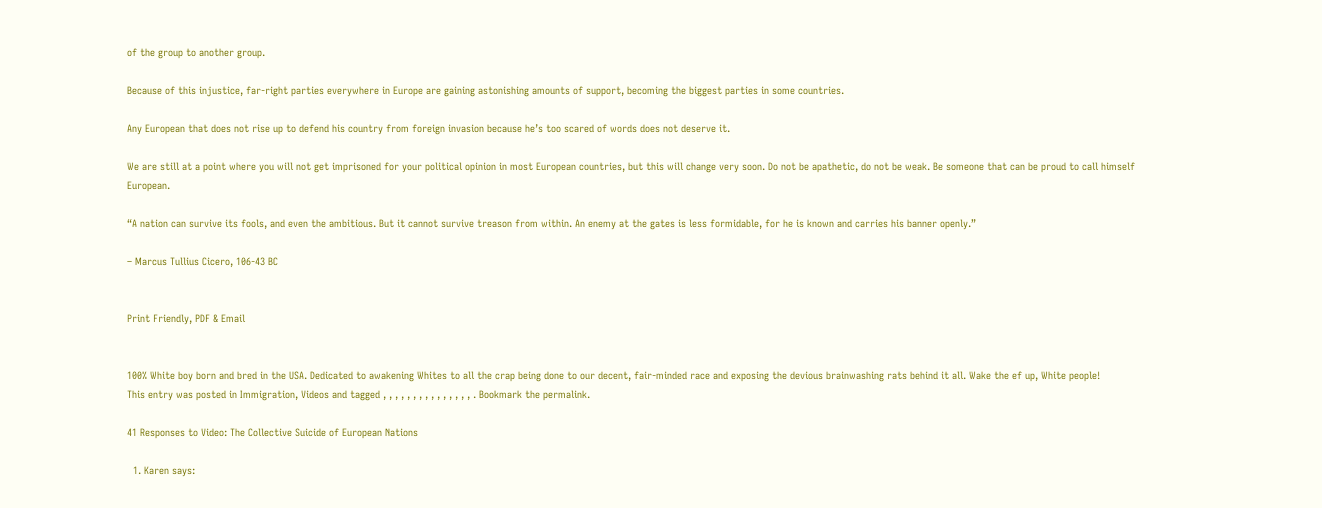of the group to another group.

Because of this injustice, far-right parties everywhere in Europe are gaining astonishing amounts of support, becoming the biggest parties in some countries.

Any European that does not rise up to defend his country from foreign invasion because he’s too scared of words does not deserve it.

We are still at a point where you will not get imprisoned for your political opinion in most European countries, but this will change very soon. Do not be apathetic, do not be weak. Be someone that can be proud to call himself European.

“A nation can survive its fools, and even the ambitious. But it cannot survive treason from within. An enemy at the gates is less formidable, for he is known and carries his banner openly.”

– Marcus Tullius Cicero, 106-43 BC


Print Friendly, PDF & Email


100% White boy born and bred in the USA. Dedicated to awakening Whites to all the crap being done to our decent, fair-minded race and exposing the devious brainwashing rats behind it all. Wake the ef up, White people!
This entry was posted in Immigration, Videos and tagged , , , , , , , , , , , , , , , . Bookmark the permalink.

41 Responses to Video: The Collective Suicide of European Nations

  1. Karen says: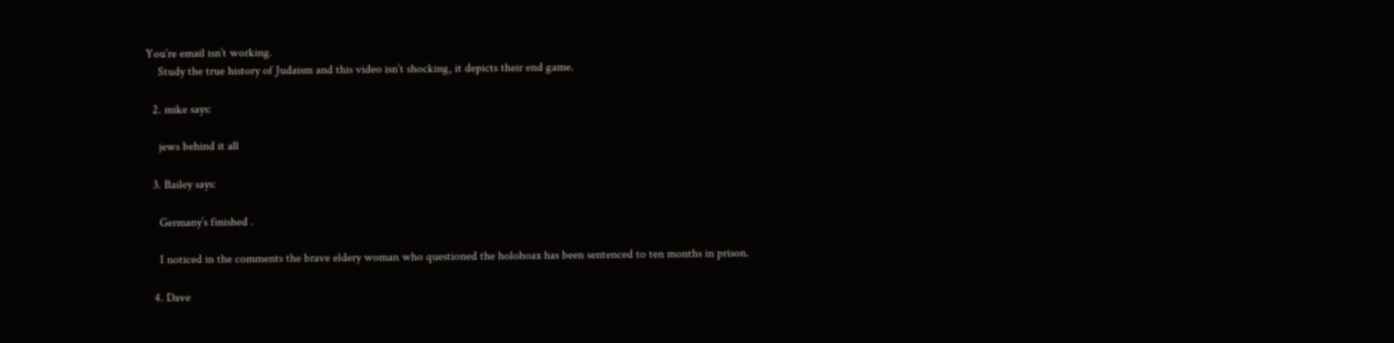You’re email isn’t working.
    Study the true history of Judaism and this video isn’t shocking, it depicts their end game.

  2. mike says:

    jews behind it all

  3. Bailey says:

    Germany’s finished .

    I noticed in the comments the brave eldery woman who questioned the holohoax has been sentenced to ten months in prison.

  4. Dave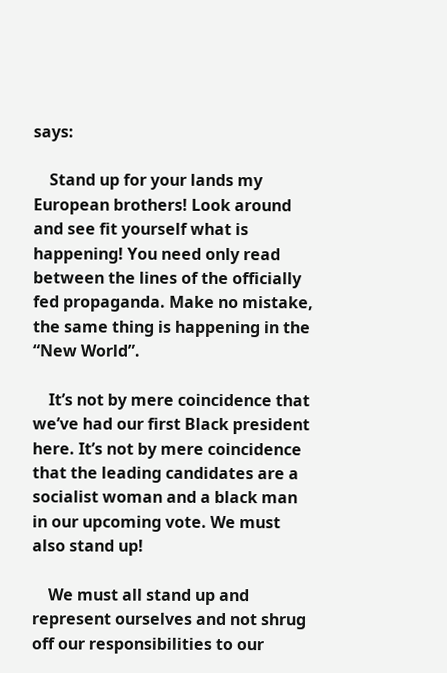says:

    Stand up for your lands my European brothers! Look around and see fit yourself what is happening! You need only read between the lines of the officially fed propaganda. Make no mistake, the same thing is happening in the “New World”.

    It’s not by mere coincidence that we’ve had our first Black president here. It’s not by mere coincidence that the leading candidates are a socialist woman and a black man in our upcoming vote. We must also stand up!

    We must all stand up and represent ourselves and not shrug off our responsibilities to our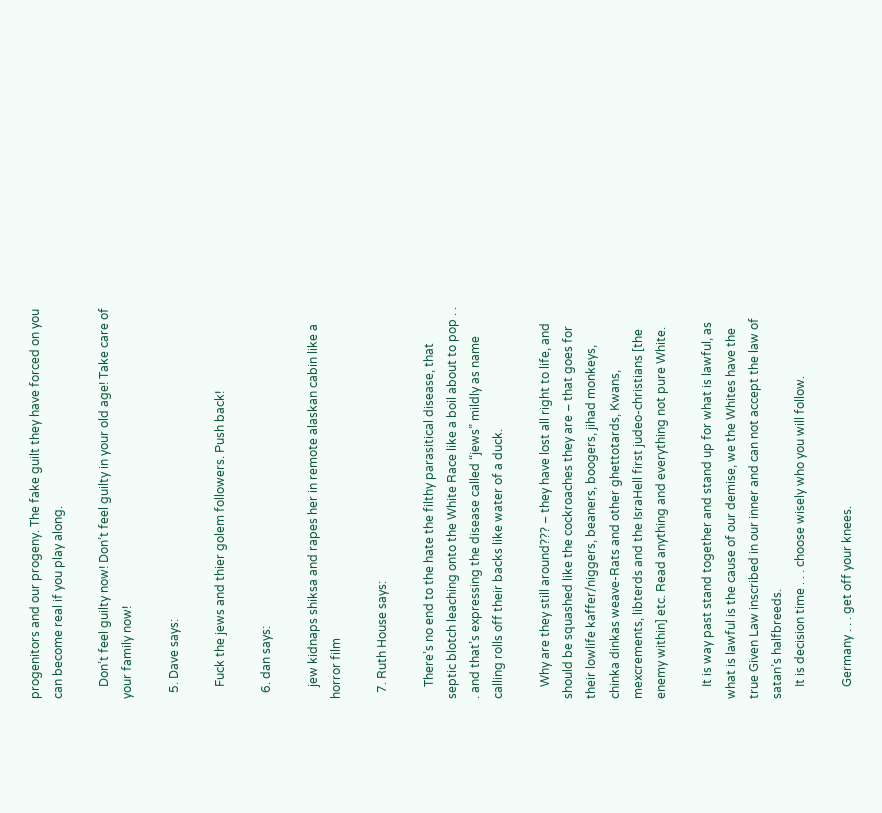progenitors and our progeny. The fake guilt they have forced on you can become real if you play along.

    Don’t feel guilty now! Don’t feel guilty in your old age! Take care of your family now!

  5. Dave says:

    Fuck the jews and thier golem followers. Push back!

  6. dan says:

    jew kidnaps shiksa and rapes her in remote alaskan cabin like a horror film

  7. Ruth House says:

    There’s no end to the hate the filthy parasitical disease, that septic blotch leaching onto the White Race like a boil about to pop . . . and that’s expressing the disease called “jews” mildly as name calling rolls off their backs like water of a duck.

    Why are they still around??? – they have lost all right to life, and should be squashed like the cockroaches they are – that goes for their lowlife kaffer/niggers, beaners, boogers, jihad monkeys, chinka dinkas weave-Rats and other ghettotards, Kwans, mexcrements, libterds and the IsraHell first judeo-christians [the enemy within] etc. Read anything and everything not pure White.

    It is way past stand together and stand up for what is lawful, as what is lawful is the cause of our demise, we the Whites have the true Given Law inscribed in our inner and can not accept the law of satan’s halfbreeds.
    It is decision time . . . choose wisely who you will follow.

    Germany . . . get off your knees.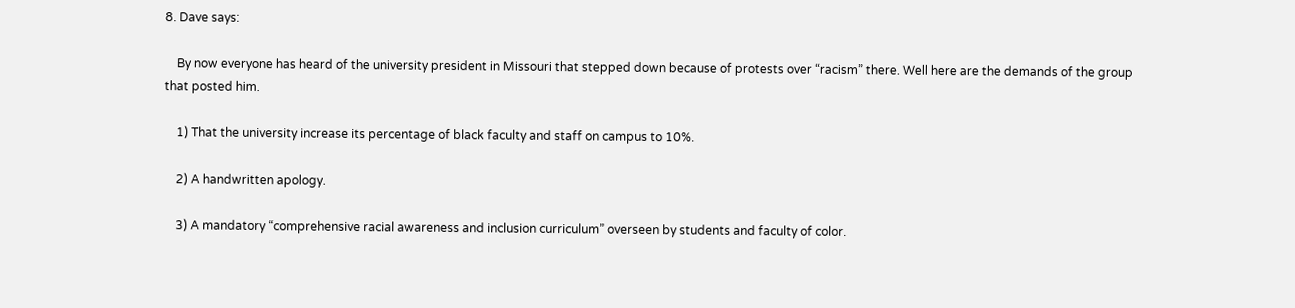8. Dave says:

    By now everyone has heard of the university president in Missouri that stepped down because of protests over “racism” there. Well here are the demands of the group that posted him.

    1) That the university increase its percentage of black faculty and staff on campus to 10%.

    2) A handwritten apology.

    3) A mandatory “comprehensive racial awareness and inclusion curriculum” overseen by students and faculty of color.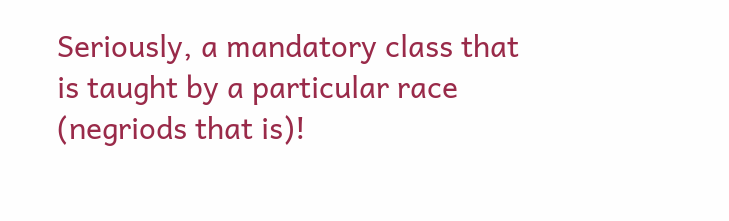Seriously, a mandatory class that is taught by a particular race (negriods that is)!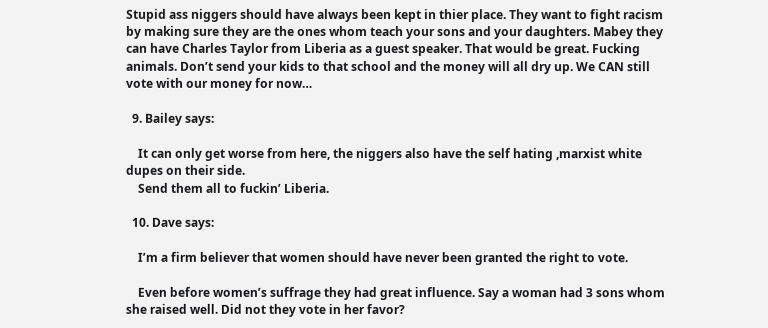Stupid ass niggers should have always been kept in thier place. They want to fight racism by making sure they are the ones whom teach your sons and your daughters. Mabey they can have Charles Taylor from Liberia as a guest speaker. That would be great. Fucking animals. Don’t send your kids to that school and the money will all dry up. We CAN still vote with our money for now…

  9. Bailey says:

    It can only get worse from here, the niggers also have the self hating ,marxist white dupes on their side.
    Send them all to fuckin’ Liberia.

  10. Dave says:

    I’m a firm believer that women should have never been granted the right to vote.

    Even before women’s suffrage they had great influence. Say a woman had 3 sons whom she raised well. Did not they vote in her favor?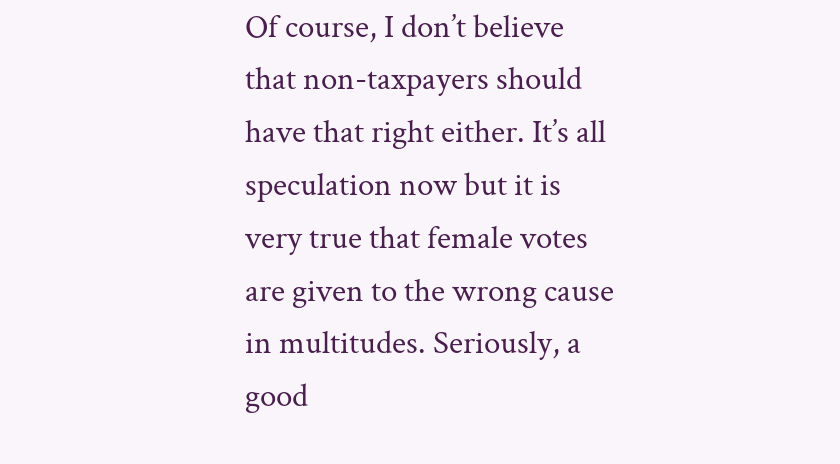Of course, I don’t believe that non-taxpayers should have that right either. It’s all speculation now but it is very true that female votes are given to the wrong cause in multitudes. Seriously, a good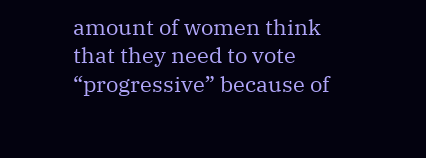amount of women think that they need to vote “progressive” because of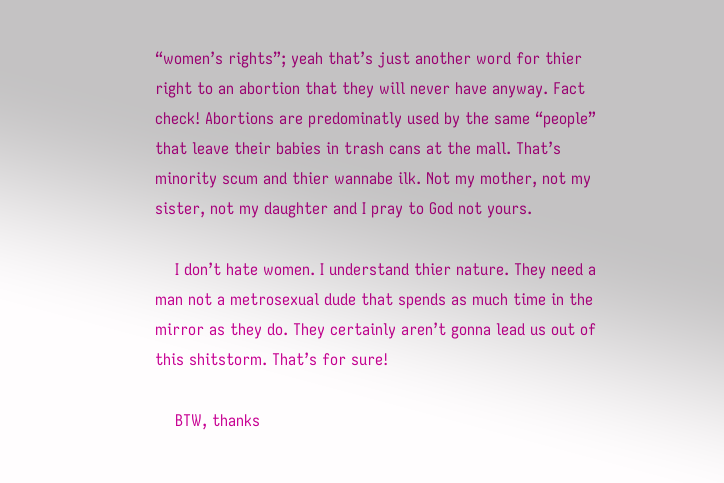“women’s rights”; yeah that’s just another word for thier right to an abortion that they will never have anyway. Fact check! Abortions are predominatly used by the same “people” that leave their babies in trash cans at the mall. That’s minority scum and thier wannabe ilk. Not my mother, not my sister, not my daughter and I pray to God not yours.

    I don’t hate women. I understand thier nature. They need a man not a metrosexual dude that spends as much time in the mirror as they do. They certainly aren’t gonna lead us out of this shitstorm. That’s for sure!

    BTW, thanks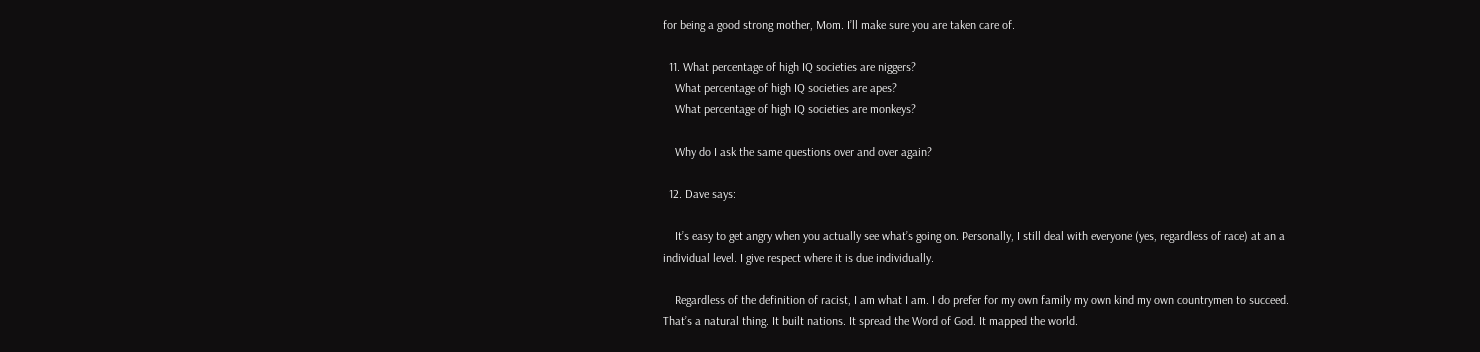for being a good strong mother, Mom. I’ll make sure you are taken care of.

  11. What percentage of high IQ societies are niggers?
    What percentage of high IQ societies are apes?
    What percentage of high IQ societies are monkeys?

    Why do I ask the same questions over and over again?

  12. Dave says:

    It’s easy to get angry when you actually see what’s going on. Personally, I still deal with everyone (yes, regardless of race) at an a individual level. I give respect where it is due individually.

    Regardless of the definition of racist, I am what I am. I do prefer for my own family my own kind my own countrymen to succeed. That’s a natural thing. It built nations. It spread the Word of God. It mapped the world.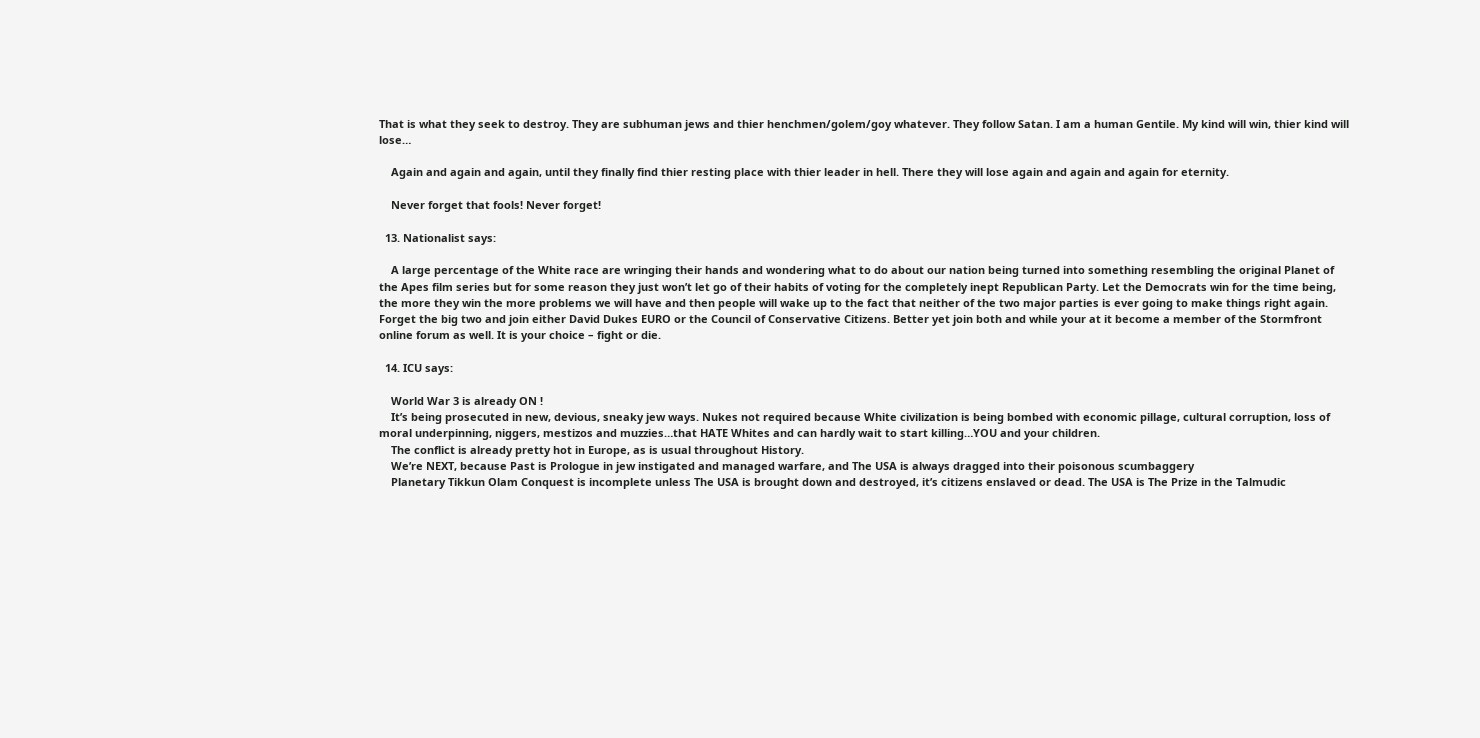That is what they seek to destroy. They are subhuman jews and thier henchmen/golem/goy whatever. They follow Satan. I am a human Gentile. My kind will win, thier kind will lose…

    Again and again and again, until they finally find thier resting place with thier leader in hell. There they will lose again and again and again for eternity.

    Never forget that fools! Never forget!

  13. Nationalist says:

    A large percentage of the White race are wringing their hands and wondering what to do about our nation being turned into something resembling the original Planet of the Apes film series but for some reason they just won’t let go of their habits of voting for the completely inept Republican Party. Let the Democrats win for the time being, the more they win the more problems we will have and then people will wake up to the fact that neither of the two major parties is ever going to make things right again. Forget the big two and join either David Dukes EURO or the Council of Conservative Citizens. Better yet join both and while your at it become a member of the Stormfront online forum as well. It is your choice – fight or die.

  14. ICU says:

    World War 3 is already ON !
    It’s being prosecuted in new, devious, sneaky jew ways. Nukes not required because White civilization is being bombed with economic pillage, cultural corruption, loss of moral underpinning, niggers, mestizos and muzzies…that HATE Whites and can hardly wait to start killing…YOU and your children.
    The conflict is already pretty hot in Europe, as is usual throughout History.
    We’re NEXT, because Past is Prologue in jew instigated and managed warfare, and The USA is always dragged into their poisonous scumbaggery
    Planetary Tikkun Olam Conquest is incomplete unless The USA is brought down and destroyed, it’s citizens enslaved or dead. The USA is The Prize in the Talmudic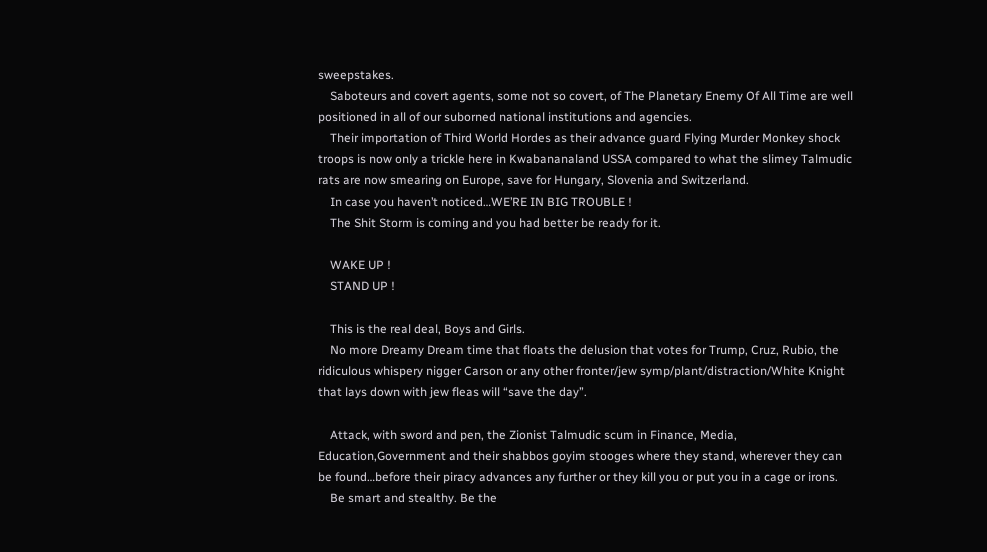sweepstakes.
    Saboteurs and covert agents, some not so covert, of The Planetary Enemy Of All Time are well positioned in all of our suborned national institutions and agencies.
    Their importation of Third World Hordes as their advance guard Flying Murder Monkey shock troops is now only a trickle here in Kwabananaland USSA compared to what the slimey Talmudic rats are now smearing on Europe, save for Hungary, Slovenia and Switzerland.
    In case you haven’t noticed…WE’RE IN BIG TROUBLE !
    The Shit Storm is coming and you had better be ready for it.

    WAKE UP !
    STAND UP !

    This is the real deal, Boys and Girls.
    No more Dreamy Dream time that floats the delusion that votes for Trump, Cruz, Rubio, the ridiculous whispery nigger Carson or any other fronter/jew symp/plant/distraction/White Knight that lays down with jew fleas will “save the day”.

    Attack, with sword and pen, the Zionist Talmudic scum in Finance, Media, Education,Government and their shabbos goyim stooges where they stand, wherever they can be found…before their piracy advances any further or they kill you or put you in a cage or irons.
    Be smart and stealthy. Be the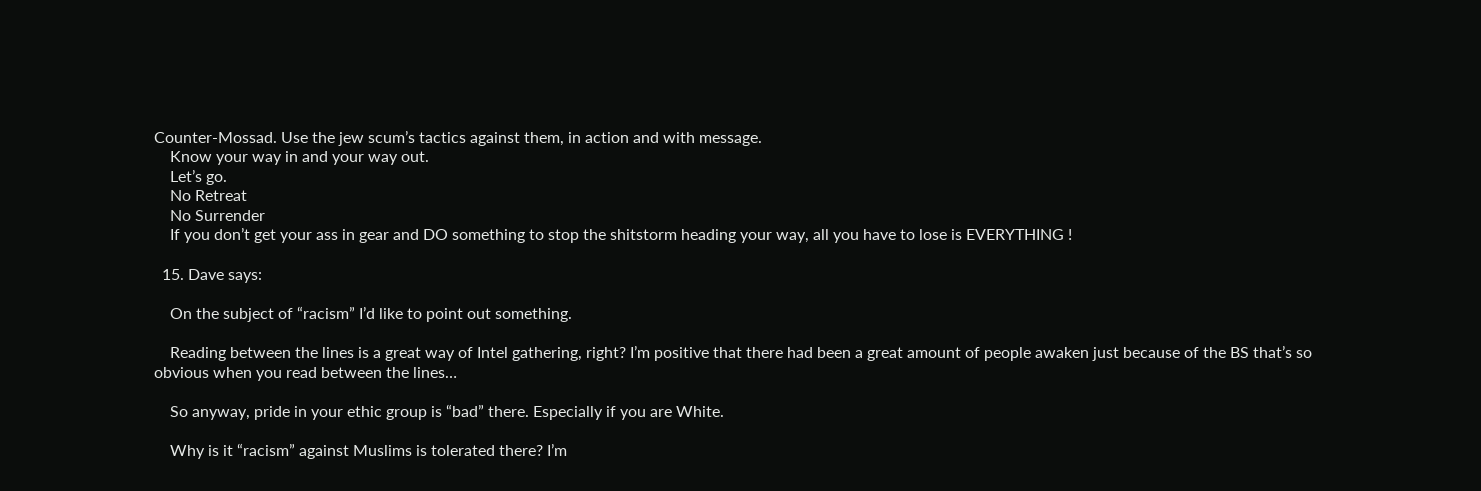Counter-Mossad. Use the jew scum’s tactics against them, in action and with message.
    Know your way in and your way out.
    Let’s go.
    No Retreat
    No Surrender
    If you don’t get your ass in gear and DO something to stop the shitstorm heading your way, all you have to lose is EVERYTHING !

  15. Dave says:

    On the subject of “racism” I’d like to point out something.

    Reading between the lines is a great way of Intel gathering, right? I’m positive that there had been a great amount of people awaken just because of the BS that’s so obvious when you read between the lines…

    So anyway, pride in your ethic group is “bad” there. Especially if you are White.

    Why is it “racism” against Muslims is tolerated there? I’m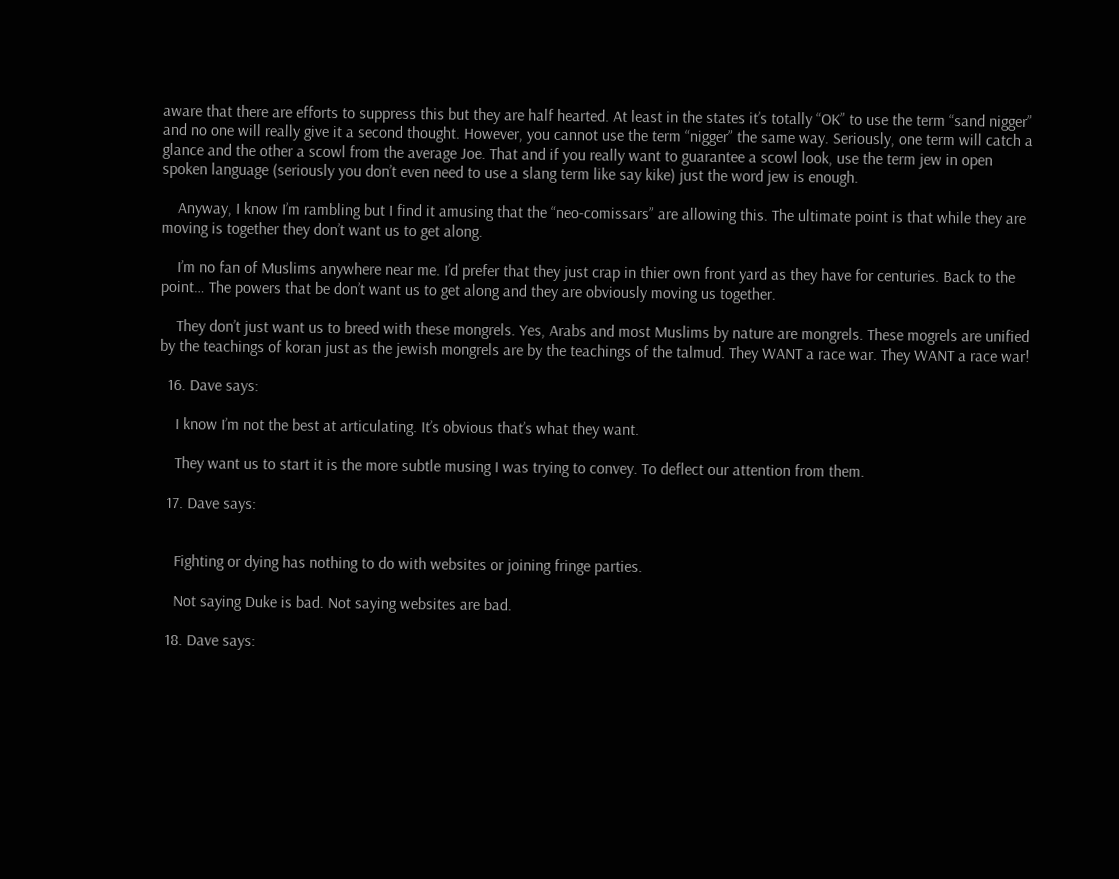aware that there are efforts to suppress this but they are half hearted. At least in the states it’s totally “OK” to use the term “sand nigger” and no one will really give it a second thought. However, you cannot use the term “nigger” the same way. Seriously, one term will catch a glance and the other a scowl from the average Joe. That and if you really want to guarantee a scowl look, use the term jew in open spoken language (seriously you don’t even need to use a slang term like say kike) just the word jew is enough.

    Anyway, I know I’m rambling but I find it amusing that the “neo-comissars” are allowing this. The ultimate point is that while they are moving is together they don’t want us to get along.

    I’m no fan of Muslims anywhere near me. I’d prefer that they just crap in thier own front yard as they have for centuries. Back to the point… The powers that be don’t want us to get along and they are obviously moving us together.

    They don’t just want us to breed with these mongrels. Yes, Arabs and most Muslims by nature are mongrels. These mogrels are unified by the teachings of koran just as the jewish mongrels are by the teachings of the talmud. They WANT a race war. They WANT a race war!

  16. Dave says:

    I know I’m not the best at articulating. It’s obvious that’s what they want.

    They want us to start it is the more subtle musing I was trying to convey. To deflect our attention from them.

  17. Dave says:


    Fighting or dying has nothing to do with websites or joining fringe parties.

    Not saying Duke is bad. Not saying websites are bad.

  18. Dave says: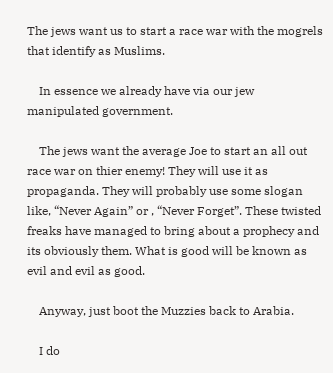The jews want us to start a race war with the mogrels that identify as Muslims.

    In essence we already have via our jew manipulated government.

    The jews want the average Joe to start an all out race war on thier enemy! They will use it as propaganda. They will probably use some slogan like, “Never Again” or , “Never Forget”. These twisted freaks have managed to bring about a prophecy and its obviously them. What is good will be known as evil and evil as good.

    Anyway, just boot the Muzzies back to Arabia.

    I do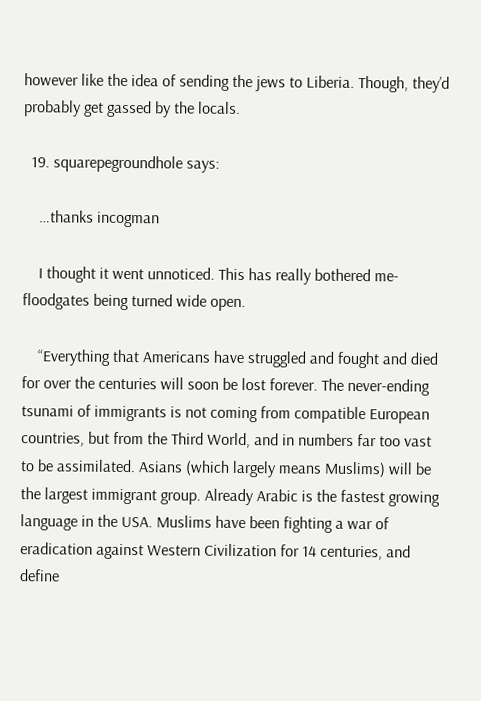however like the idea of sending the jews to Liberia. Though, they’d probably get gassed by the locals.

  19. squarepegroundhole says:

    …thanks incogman

    I thought it went unnoticed. This has really bothered me- floodgates being turned wide open.

    “Everything that Americans have struggled and fought and died for over the centuries will soon be lost forever. The never-ending tsunami of immigrants is not coming from compatible European countries, but from the Third World, and in numbers far too vast to be assimilated. Asians (which largely means Muslims) will be the largest immigrant group. Already Arabic is the fastest growing language in the USA. Muslims have been fighting a war of eradication against Western Civilization for 14 centuries, and define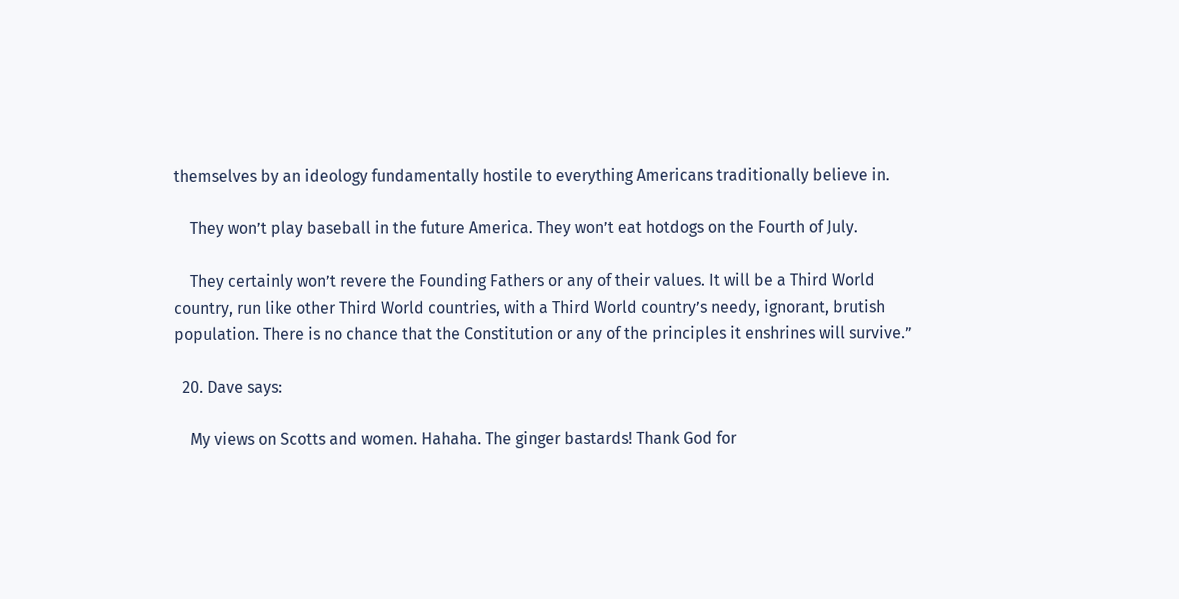themselves by an ideology fundamentally hostile to everything Americans traditionally believe in.

    They won’t play baseball in the future America. They won’t eat hotdogs on the Fourth of July.

    They certainly won’t revere the Founding Fathers or any of their values. It will be a Third World country, run like other Third World countries, with a Third World country’s needy, ignorant, brutish population. There is no chance that the Constitution or any of the principles it enshrines will survive.”

  20. Dave says:

    My views on Scotts and women. Hahaha. The ginger bastards! Thank God for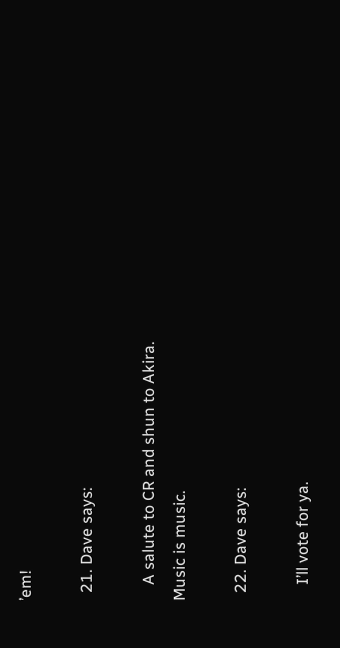’em!

  21. Dave says:

    A salute to CR and shun to Akira. Music is music.

  22. Dave says:

    I’ll vote for ya.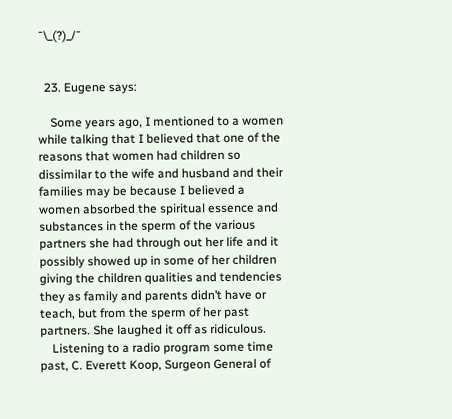¯\_(?)_/¯


  23. Eugene says:

    Some years ago, I mentioned to a women while talking that I believed that one of the reasons that women had children so dissimilar to the wife and husband and their families may be because I believed a women absorbed the spiritual essence and substances in the sperm of the various partners she had through out her life and it possibly showed up in some of her children giving the children qualities and tendencies they as family and parents didn’t have or teach, but from the sperm of her past partners. She laughed it off as ridiculous.
    Listening to a radio program some time past, C. Everett Koop, Surgeon General of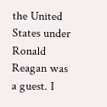the United States under Ronald Reagan was a guest. I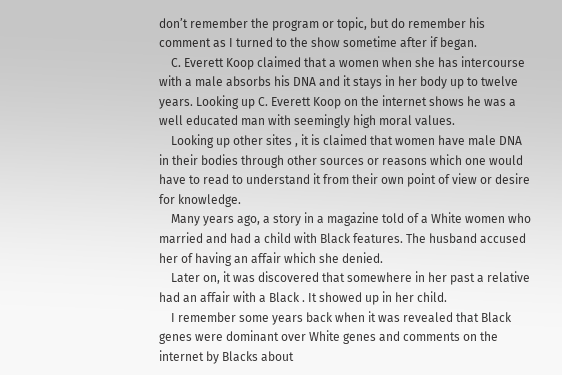don’t remember the program or topic, but do remember his comment as I turned to the show sometime after if began.
    C. Everett Koop claimed that a women when she has intercourse with a male absorbs his DNA and it stays in her body up to twelve years. Looking up C. Everett Koop on the internet shows he was a well educated man with seemingly high moral values.
    Looking up other sites , it is claimed that women have male DNA in their bodies through other sources or reasons which one would have to read to understand it from their own point of view or desire for knowledge.
    Many years ago, a story in a magazine told of a White women who married and had a child with Black features. The husband accused her of having an affair which she denied.
    Later on, it was discovered that somewhere in her past a relative had an affair with a Black . It showed up in her child.
    I remember some years back when it was revealed that Black genes were dominant over White genes and comments on the internet by Blacks about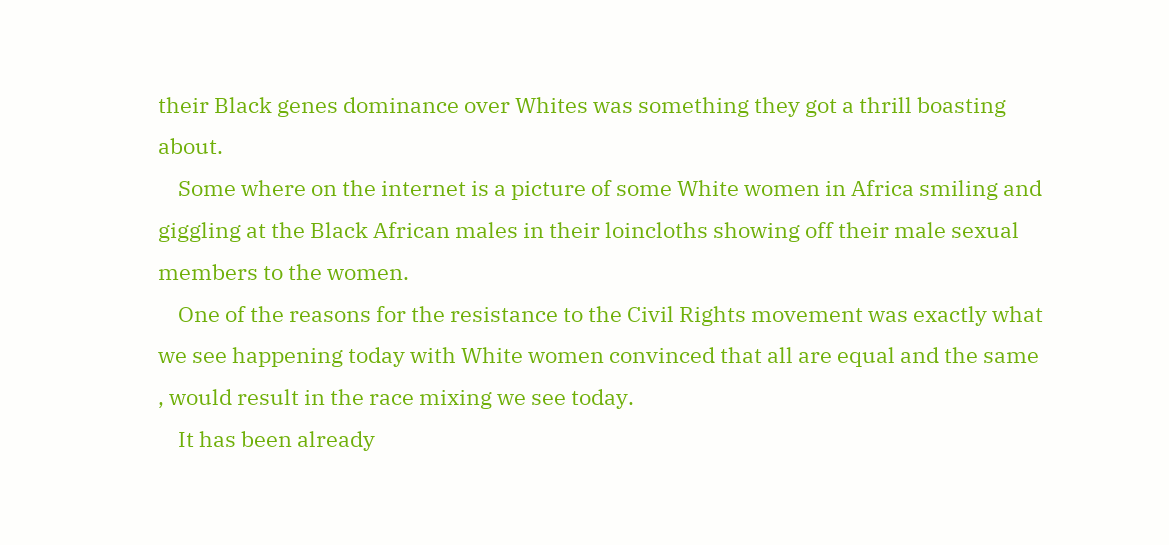their Black genes dominance over Whites was something they got a thrill boasting about.
    Some where on the internet is a picture of some White women in Africa smiling and giggling at the Black African males in their loincloths showing off their male sexual members to the women.
    One of the reasons for the resistance to the Civil Rights movement was exactly what we see happening today with White women convinced that all are equal and the same , would result in the race mixing we see today.
    It has been already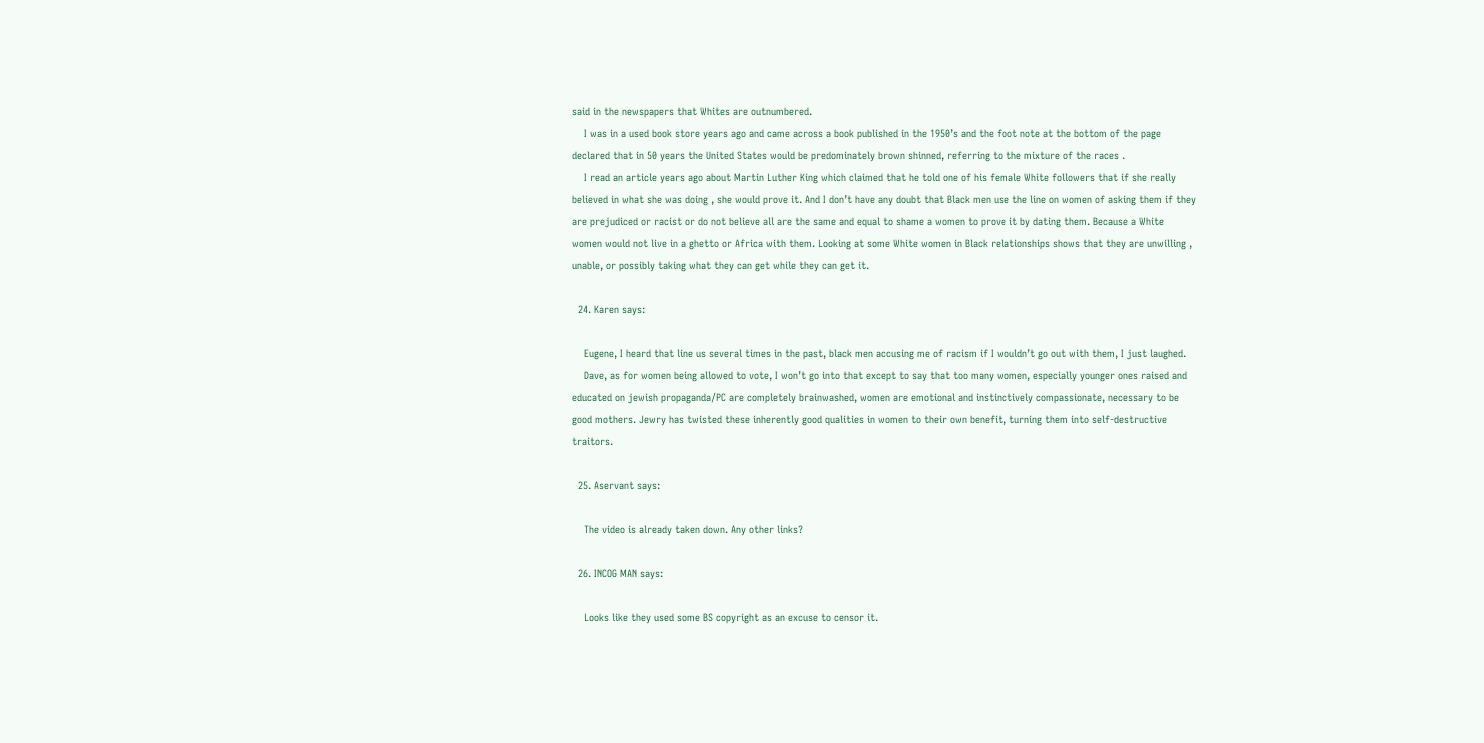said in the newspapers that Whites are outnumbered.
    I was in a used book store years ago and came across a book published in the 1950’s and the foot note at the bottom of the page declared that in 50 years the United States would be predominately brown shinned, referring to the mixture of the races .
    I read an article years ago about Martin Luther King which claimed that he told one of his female White followers that if she really believed in what she was doing , she would prove it. And I don’t have any doubt that Black men use the line on women of asking them if they are prejudiced or racist or do not believe all are the same and equal to shame a women to prove it by dating them. Because a White women would not live in a ghetto or Africa with them. Looking at some White women in Black relationships shows that they are unwilling , unable, or possibly taking what they can get while they can get it.

  24. Karen says:

    Eugene, I heard that line us several times in the past, black men accusing me of racism if I wouldn’t go out with them, I just laughed.
    Dave, as for women being allowed to vote, I won’t go into that except to say that too many women, especially younger ones raised and educated on jewish propaganda/PC are completely brainwashed, women are emotional and instinctively compassionate, necessary to be good mothers. Jewry has twisted these inherently good qualities in women to their own benefit, turning them into self-destructive traitors.

  25. Aservant says:

    The video is already taken down. Any other links?

  26. INCOG MAN says:

    Looks like they used some BS copyright as an excuse to censor it.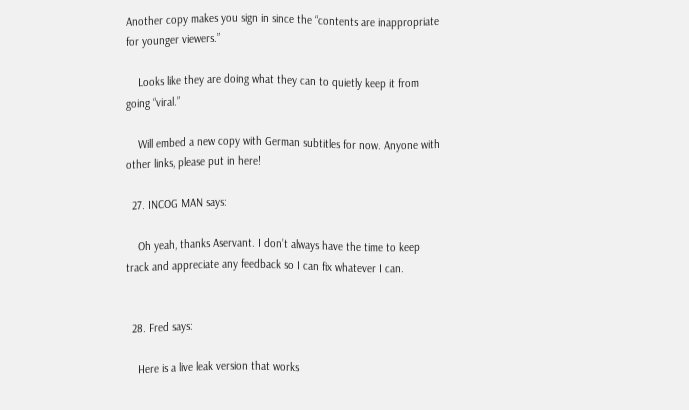Another copy makes you sign in since the “contents are inappropriate for younger viewers.”

    Looks like they are doing what they can to quietly keep it from going “viral.”

    Will embed a new copy with German subtitles for now. Anyone with other links, please put in here!

  27. INCOG MAN says:

    Oh yeah, thanks Aservant. I don’t always have the time to keep track and appreciate any feedback so I can fix whatever I can.


  28. Fred says:

    Here is a live leak version that works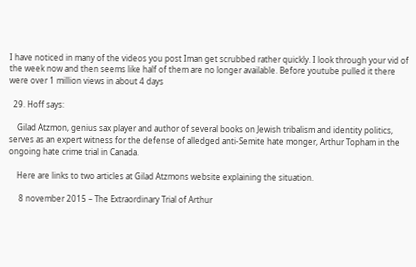I have noticed in many of the videos you post Iman get scrubbed rather quickly. I look through your vid of the week now and then seems like half of them are no longer available. Before youtube pulled it there were over 1 million views in about 4 days

  29. Hoff says:

    Gilad Atzmon, genius sax player and author of several books on Jewish tribalism and identity politics, serves as an expert witness for the defense of alledged anti-Semite hate monger, Arthur Topham in the ongoing hate crime trial in Canada.

    Here are links to two articles at Gilad Atzmons website explaining the situation.

     8 november 2015 – The Extraordinary Trial of Arthur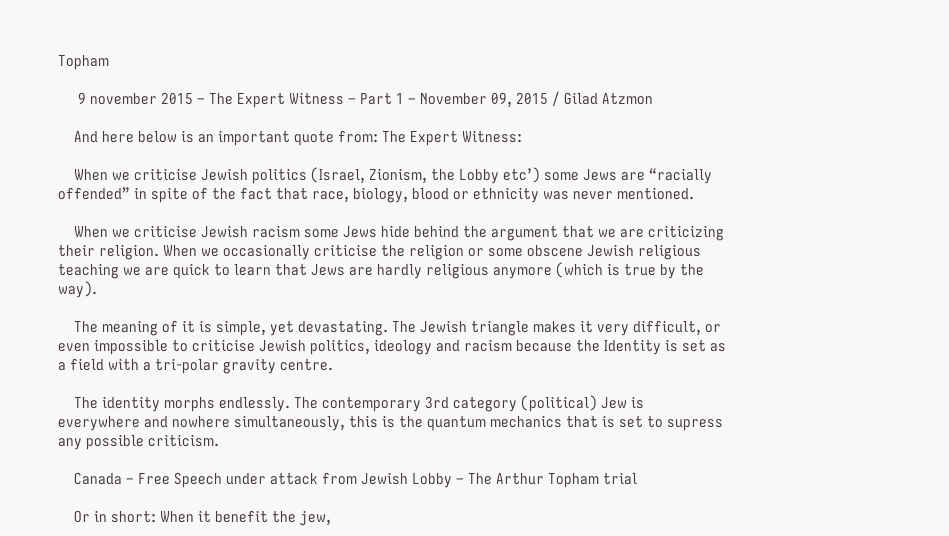Topham

     9 november 2015 – The Expert Witness – Part 1 – November 09, 2015 / Gilad Atzmon

    And here below is an important quote from: The Expert Witness:

    When we criticise Jewish politics (Israel, Zionism, the Lobby etc’) some Jews are “racially offended” in spite of the fact that race, biology, blood or ethnicity was never mentioned.

    When we criticise Jewish racism some Jews hide behind the argument that we are criticizing their religion. When we occasionally criticise the religion or some obscene Jewish religious teaching we are quick to learn that Jews are hardly religious anymore (which is true by the way).

    The meaning of it is simple, yet devastating. The Jewish triangle makes it very difficult, or even impossible to criticise Jewish politics, ideology and racism because the Identity is set as a field with a tri-polar gravity centre.

    The identity morphs endlessly. The contemporary 3rd category (political) Jew is everywhere and nowhere simultaneously, this is the quantum mechanics that is set to supress any possible criticism.

    Canada – Free Speech under attack from Jewish Lobby – The Arthur Topham trial

    Or in short: When it benefit the jew,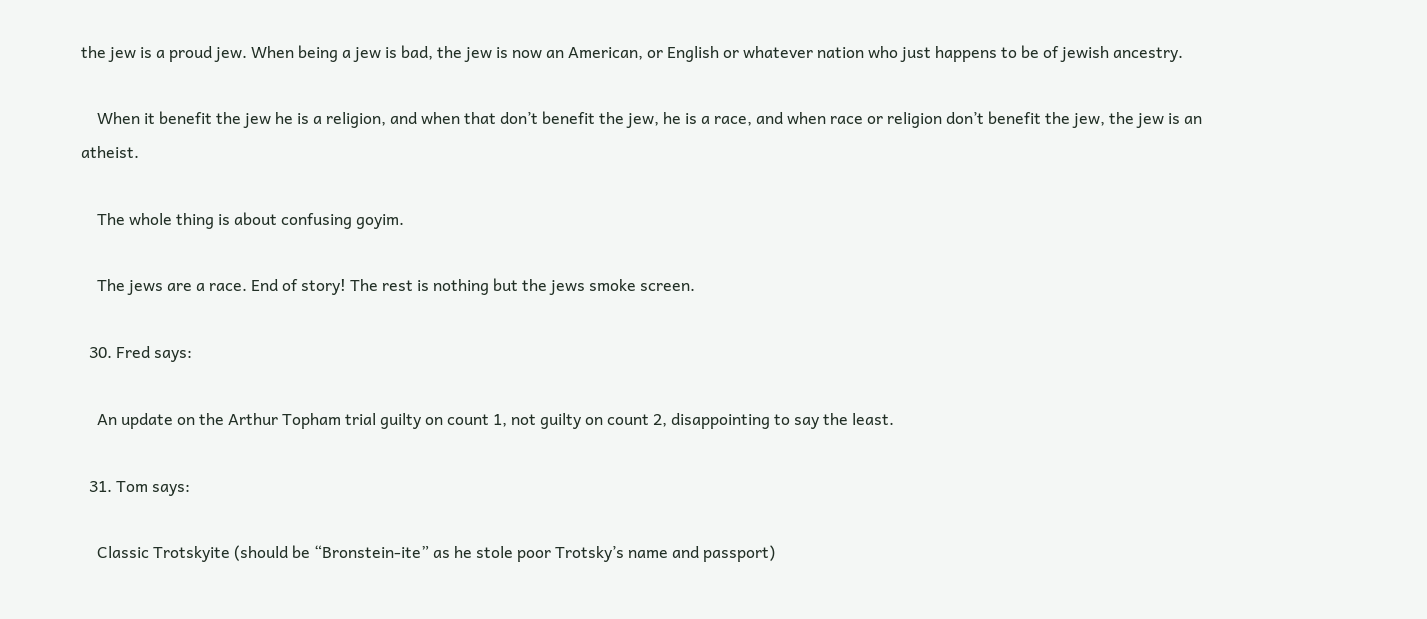the jew is a proud jew. When being a jew is bad, the jew is now an American, or English or whatever nation who just happens to be of jewish ancestry.

    When it benefit the jew he is a religion, and when that don’t benefit the jew, he is a race, and when race or religion don’t benefit the jew, the jew is an atheist.

    The whole thing is about confusing goyim.

    The jews are a race. End of story! The rest is nothing but the jews smoke screen.

  30. Fred says:

    An update on the Arthur Topham trial guilty on count 1, not guilty on count 2, disappointing to say the least.

  31. Tom says:

    Classic Trotskyite (should be “Bronstein-ite” as he stole poor Trotsky’s name and passport)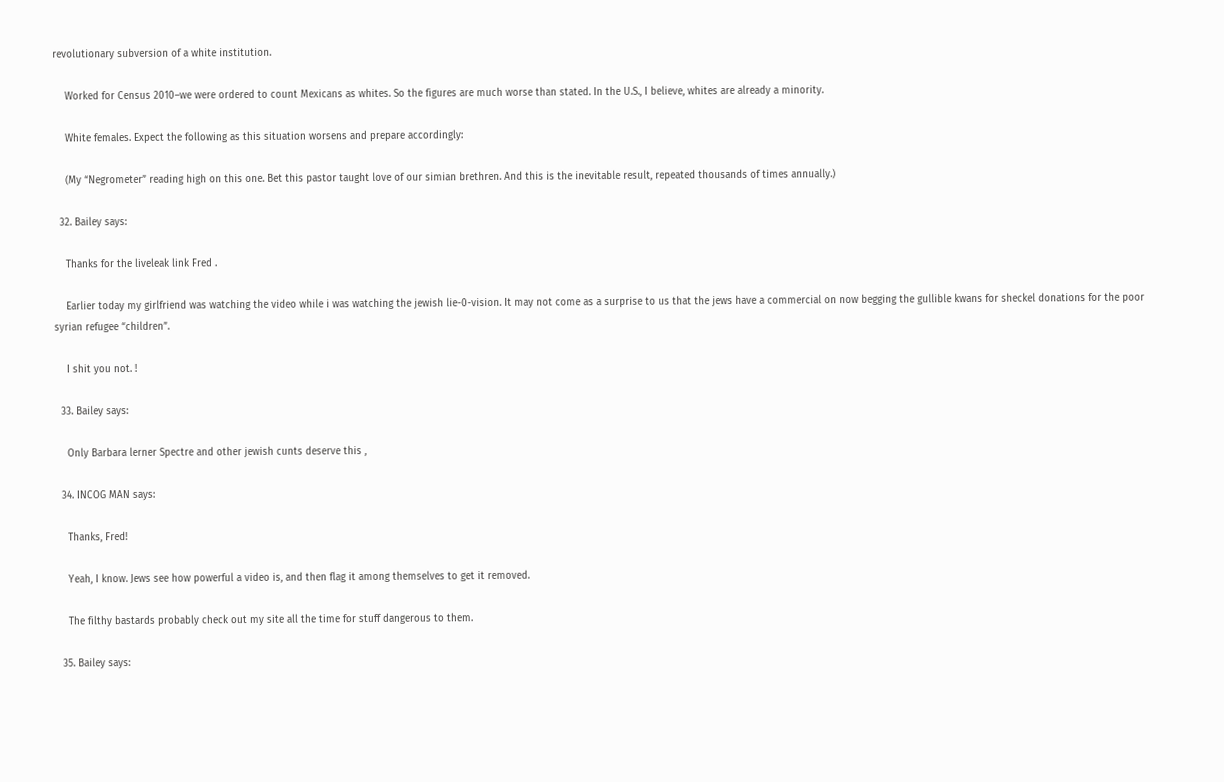revolutionary subversion of a white institution.

    Worked for Census 2010–we were ordered to count Mexicans as whites. So the figures are much worse than stated. In the U.S., I believe, whites are already a minority.

    White females. Expect the following as this situation worsens and prepare accordingly:

    (My “Negrometer” reading high on this one. Bet this pastor taught love of our simian brethren. And this is the inevitable result, repeated thousands of times annually.)

  32. Bailey says:

    Thanks for the liveleak link Fred .

    Earlier today my girlfriend was watching the video while i was watching the jewish lie-0-vision. It may not come as a surprise to us that the jews have a commercial on now begging the gullible kwans for sheckel donations for the poor syrian refugee “children”.

    I shit you not. !

  33. Bailey says:

    Only Barbara lerner Spectre and other jewish cunts deserve this ,

  34. INCOG MAN says:

    Thanks, Fred!

    Yeah, I know. Jews see how powerful a video is, and then flag it among themselves to get it removed.

    The filthy bastards probably check out my site all the time for stuff dangerous to them.

  35. Bailey says: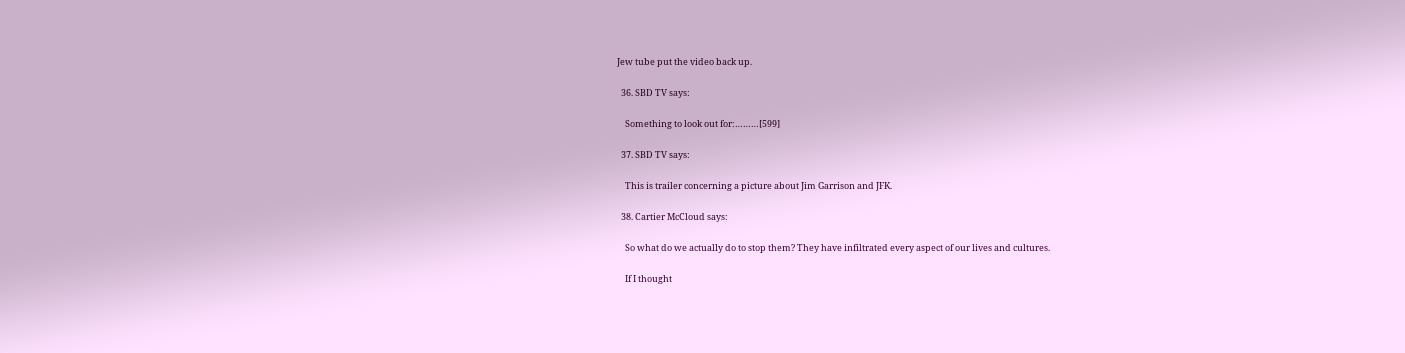Jew tube put the video back up.

  36. SBD TV says:

    Something to look out for:………[599]

  37. SBD TV says:

    This is trailer concerning a picture about Jim Garrison and JFK.

  38. Cartier McCloud says:

    So what do we actually do to stop them? They have infiltrated every aspect of our lives and cultures.

    If I thought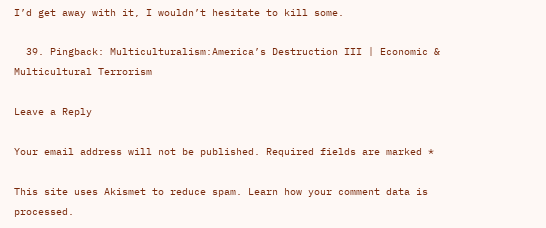I’d get away with it, I wouldn’t hesitate to kill some.

  39. Pingback: Multiculturalism:America’s Destruction III | Economic & Multicultural Terrorism

Leave a Reply

Your email address will not be published. Required fields are marked *

This site uses Akismet to reduce spam. Learn how your comment data is processed.